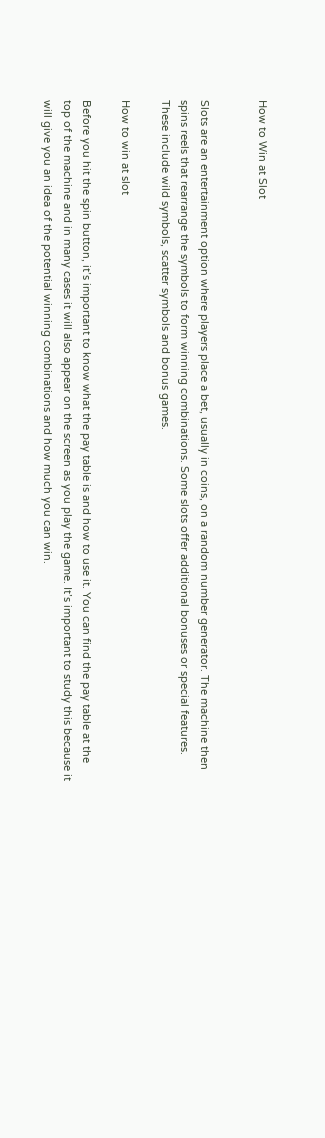How to Win at Slot


Slots are an entertainment option where players place a bet, usually in coins, on a random number generator. The machine then spins reels that rearrange the symbols to form winning combinations. Some slots offer additional bonuses or special features. These include wild symbols, scatter symbols and bonus games.

How to win at slot

Before you hit the spin button, it’s important to know what the pay table is and how to use it. You can find the pay table at the top of the machine and in many cases it will also appear on the screen as you play the game. It’s important to study this because it will give you an idea of the potential winning combinations and how much you can win.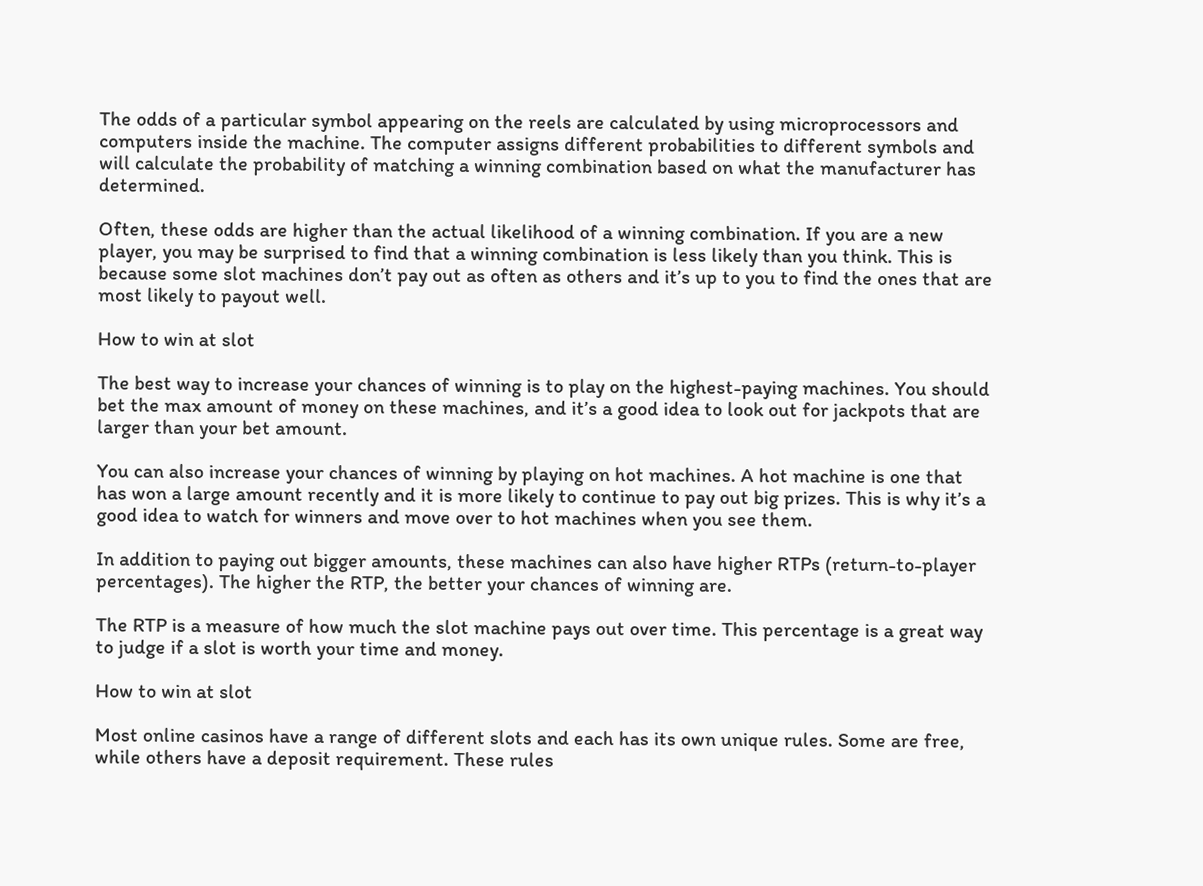The odds of a particular symbol appearing on the reels are calculated by using microprocessors and computers inside the machine. The computer assigns different probabilities to different symbols and will calculate the probability of matching a winning combination based on what the manufacturer has determined.

Often, these odds are higher than the actual likelihood of a winning combination. If you are a new player, you may be surprised to find that a winning combination is less likely than you think. This is because some slot machines don’t pay out as often as others and it’s up to you to find the ones that are most likely to payout well.

How to win at slot

The best way to increase your chances of winning is to play on the highest-paying machines. You should bet the max amount of money on these machines, and it’s a good idea to look out for jackpots that are larger than your bet amount.

You can also increase your chances of winning by playing on hot machines. A hot machine is one that has won a large amount recently and it is more likely to continue to pay out big prizes. This is why it’s a good idea to watch for winners and move over to hot machines when you see them.

In addition to paying out bigger amounts, these machines can also have higher RTPs (return-to-player percentages). The higher the RTP, the better your chances of winning are.

The RTP is a measure of how much the slot machine pays out over time. This percentage is a great way to judge if a slot is worth your time and money.

How to win at slot

Most online casinos have a range of different slots and each has its own unique rules. Some are free, while others have a deposit requirement. These rules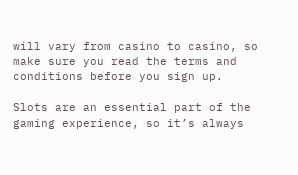will vary from casino to casino, so make sure you read the terms and conditions before you sign up.

Slots are an essential part of the gaming experience, so it’s always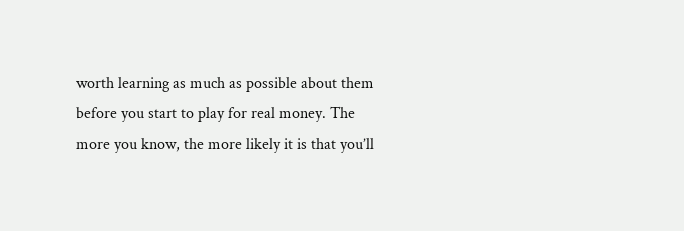worth learning as much as possible about them before you start to play for real money. The more you know, the more likely it is that you’ll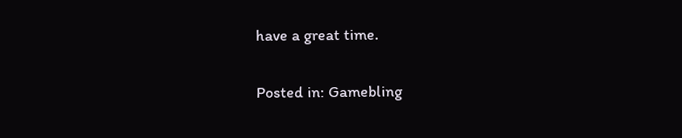have a great time.

Posted in: Gamebling